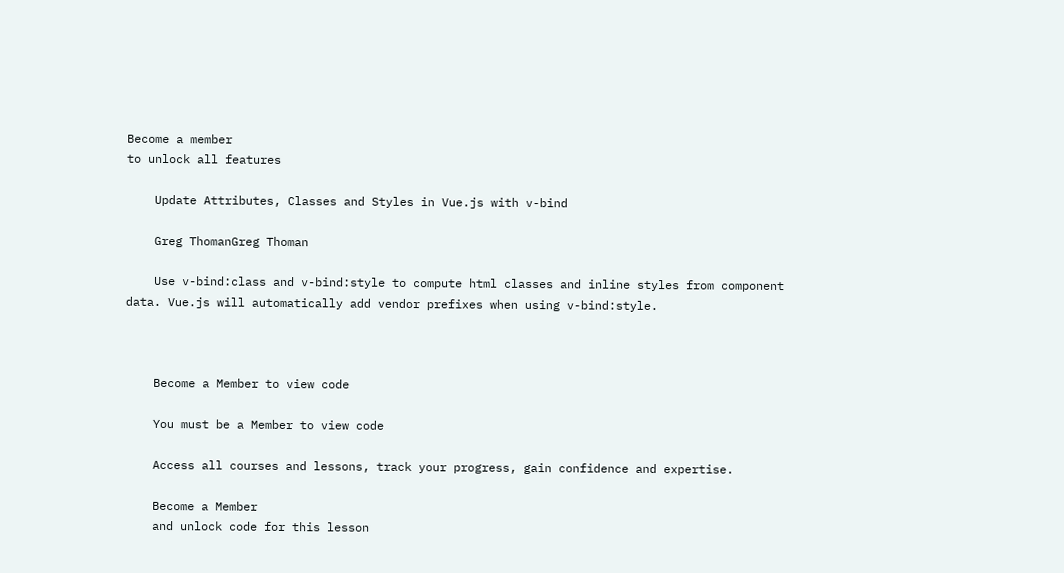Become a member
to unlock all features

    Update Attributes, Classes and Styles in Vue.js with v-bind

    Greg ThomanGreg Thoman

    Use v-bind:class and v-bind:style to compute html classes and inline styles from component data. Vue.js will automatically add vendor prefixes when using v-bind:style.



    Become a Member to view code

    You must be a Member to view code

    Access all courses and lessons, track your progress, gain confidence and expertise.

    Become a Member
    and unlock code for this lesson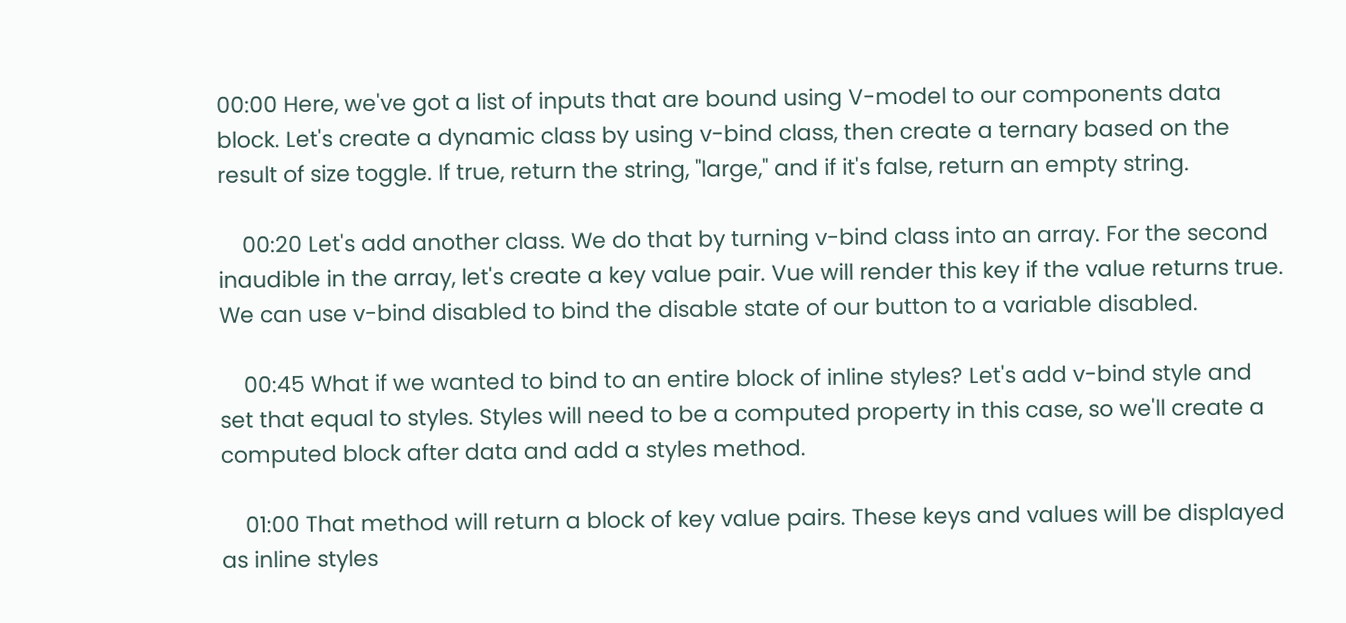00:00 Here, we've got a list of inputs that are bound using V-model to our components data block. Let's create a dynamic class by using v-bind class, then create a ternary based on the result of size toggle. If true, return the string, "large," and if it's false, return an empty string.

    00:20 Let's add another class. We do that by turning v-bind class into an array. For the second inaudible in the array, let's create a key value pair. Vue will render this key if the value returns true. We can use v-bind disabled to bind the disable state of our button to a variable disabled.

    00:45 What if we wanted to bind to an entire block of inline styles? Let's add v-bind style and set that equal to styles. Styles will need to be a computed property in this case, so we'll create a computed block after data and add a styles method.

    01:00 That method will return a block of key value pairs. These keys and values will be displayed as inline styles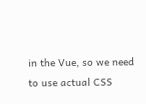in the Vue, so we need to use actual CSS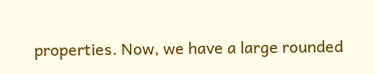properties. Now, we have a large rounded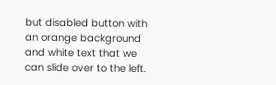but disabled button with an orange background and white text that we can slide over to the left.